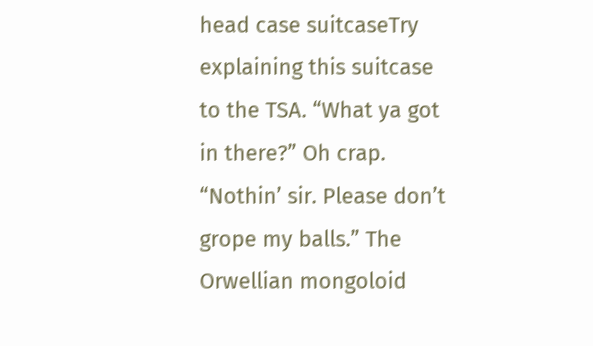head case suitcaseTry explaining this suitcase to the TSA. “What ya got in there?” Oh crap. “Nothin’ sir. Please don’t grope my balls.” The Orwellian mongoloid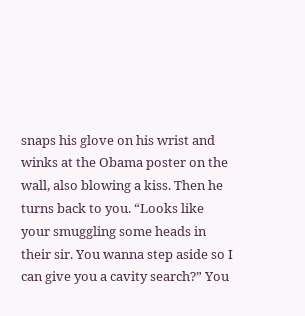snaps his glove on his wrist and winks at the Obama poster on the wall, also blowing a kiss. Then he turns back to you. “Looks like your smuggling some heads in their sir. You wanna step aside so I can give you a cavity search?” You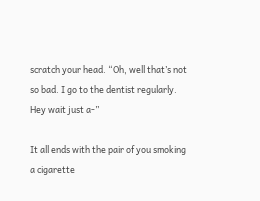scratch your head. “Oh, well that’s not so bad. I go to the dentist regularly. Hey wait just a-”

It all ends with the pair of you smoking a cigarette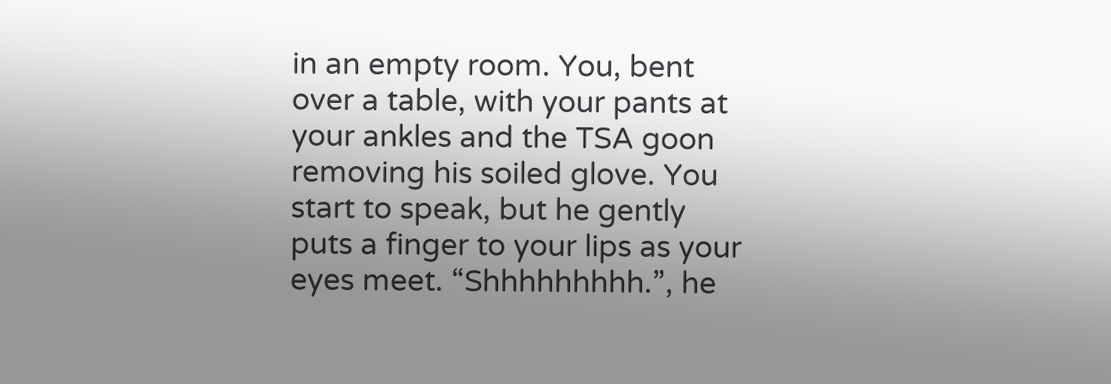in an empty room. You, bent over a table, with your pants at your ankles and the TSA goon removing his soiled glove. You start to speak, but he gently puts a finger to your lips as your eyes meet. “Shhhhhhhhh.”, he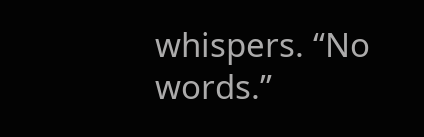whispers. “No words.”